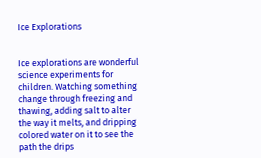Ice Explorations


Ice explorations are wonderful science experiments for children. Watching something change through freezing and thawing, adding salt to alter the way it melts, and dripping colored water on it to see the path the drips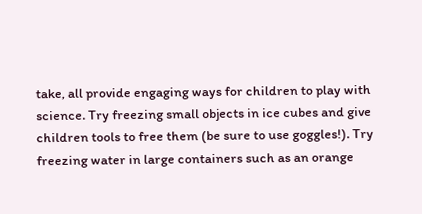take, all provide engaging ways for children to play with science. Try freezing small objects in ice cubes and give children tools to free them (be sure to use goggles!). Try freezing water in large containers such as an orange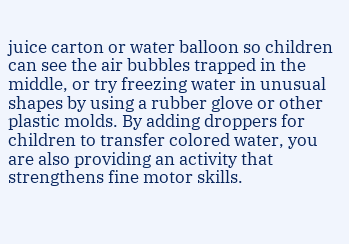juice carton or water balloon so children can see the air bubbles trapped in the middle, or try freezing water in unusual shapes by using a rubber glove or other plastic molds. By adding droppers for children to transfer colored water, you are also providing an activity that strengthens fine motor skills.